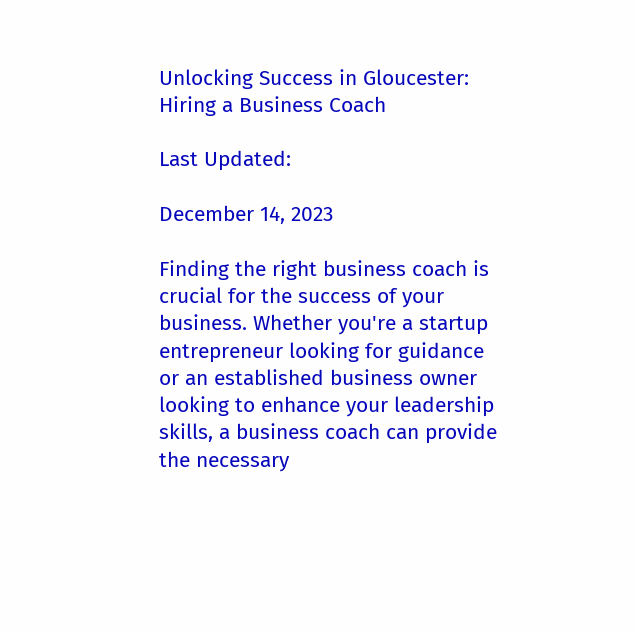Unlocking Success in Gloucester: Hiring a Business Coach

Last Updated:

December 14, 2023

Finding the right business coach is crucial for the success of your business. Whether you're a startup entrepreneur looking for guidance or an established business owner looking to enhance your leadership skills, a business coach can provide the necessary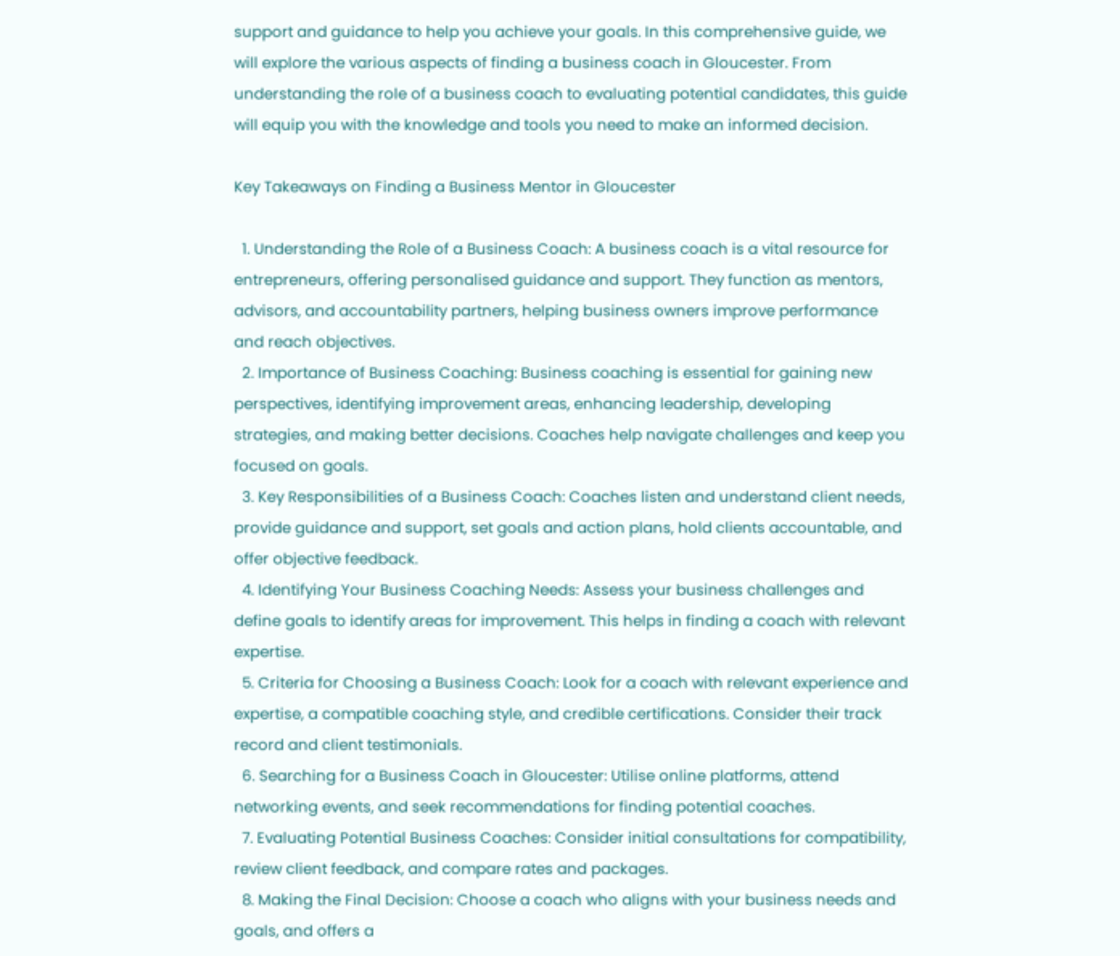support and guidance to help you achieve your goals. In this comprehensive guide, we will explore the various aspects of finding a business coach in Gloucester. From understanding the role of a business coach to evaluating potential candidates, this guide will equip you with the knowledge and tools you need to make an informed decision.

Key Takeaways on Finding a Business Mentor in Gloucester

  1. Understanding the Role of a Business Coach: A business coach is a vital resource for entrepreneurs, offering personalised guidance and support. They function as mentors, advisors, and accountability partners, helping business owners improve performance and reach objectives.
  2. Importance of Business Coaching: Business coaching is essential for gaining new perspectives, identifying improvement areas, enhancing leadership, developing strategies, and making better decisions. Coaches help navigate challenges and keep you focused on goals.
  3. Key Responsibilities of a Business Coach: Coaches listen and understand client needs, provide guidance and support, set goals and action plans, hold clients accountable, and offer objective feedback.
  4. Identifying Your Business Coaching Needs: Assess your business challenges and define goals to identify areas for improvement. This helps in finding a coach with relevant expertise.
  5. Criteria for Choosing a Business Coach: Look for a coach with relevant experience and expertise, a compatible coaching style, and credible certifications. Consider their track record and client testimonials.
  6. Searching for a Business Coach in Gloucester: Utilise online platforms, attend networking events, and seek recommendations for finding potential coaches.
  7. Evaluating Potential Business Coaches: Consider initial consultations for compatibility, review client feedback, and compare rates and packages.
  8. Making the Final Decision: Choose a coach who aligns with your business needs and goals, and offers a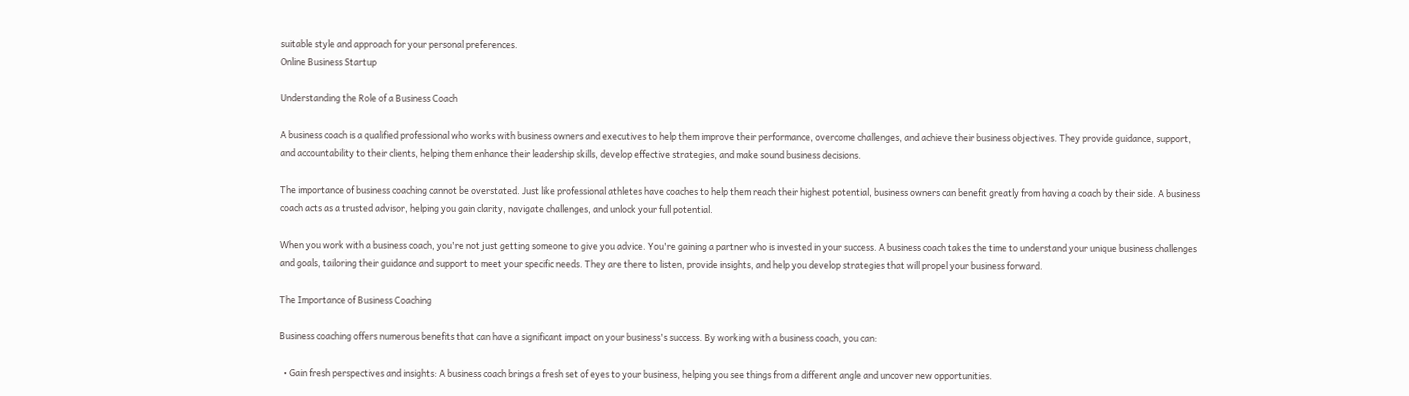suitable style and approach for your personal preferences.
Online Business Startup

Understanding the Role of a Business Coach

A business coach is a qualified professional who works with business owners and executives to help them improve their performance, overcome challenges, and achieve their business objectives. They provide guidance, support, and accountability to their clients, helping them enhance their leadership skills, develop effective strategies, and make sound business decisions.

The importance of business coaching cannot be overstated. Just like professional athletes have coaches to help them reach their highest potential, business owners can benefit greatly from having a coach by their side. A business coach acts as a trusted advisor, helping you gain clarity, navigate challenges, and unlock your full potential.

When you work with a business coach, you're not just getting someone to give you advice. You're gaining a partner who is invested in your success. A business coach takes the time to understand your unique business challenges and goals, tailoring their guidance and support to meet your specific needs. They are there to listen, provide insights, and help you develop strategies that will propel your business forward.

The Importance of Business Coaching

Business coaching offers numerous benefits that can have a significant impact on your business's success. By working with a business coach, you can:

  • Gain fresh perspectives and insights: A business coach brings a fresh set of eyes to your business, helping you see things from a different angle and uncover new opportunities.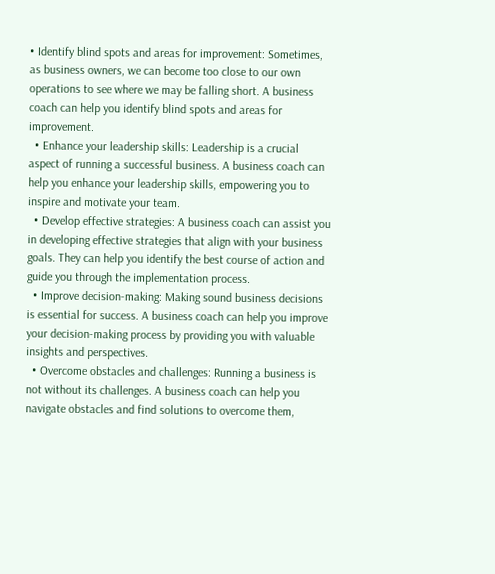• Identify blind spots and areas for improvement: Sometimes, as business owners, we can become too close to our own operations to see where we may be falling short. A business coach can help you identify blind spots and areas for improvement.
  • Enhance your leadership skills: Leadership is a crucial aspect of running a successful business. A business coach can help you enhance your leadership skills, empowering you to inspire and motivate your team.
  • Develop effective strategies: A business coach can assist you in developing effective strategies that align with your business goals. They can help you identify the best course of action and guide you through the implementation process.
  • Improve decision-making: Making sound business decisions is essential for success. A business coach can help you improve your decision-making process by providing you with valuable insights and perspectives.
  • Overcome obstacles and challenges: Running a business is not without its challenges. A business coach can help you navigate obstacles and find solutions to overcome them,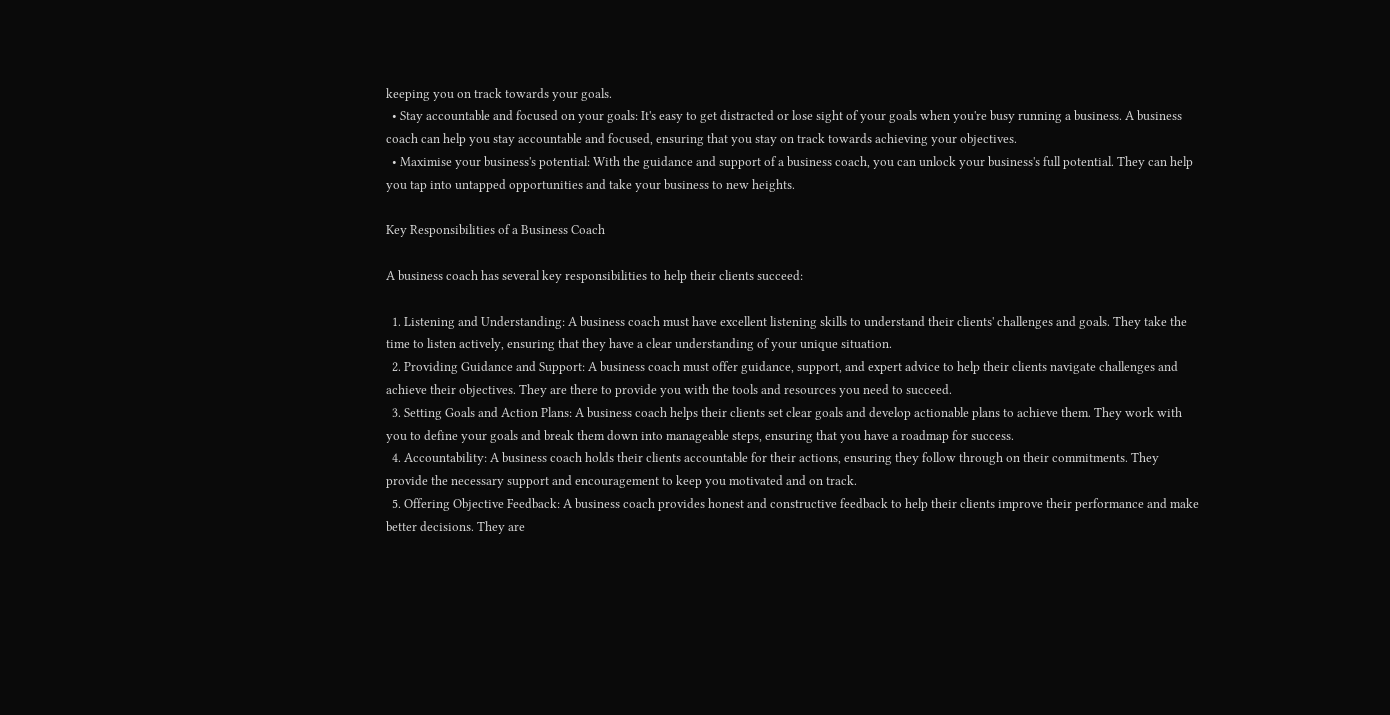keeping you on track towards your goals.
  • Stay accountable and focused on your goals: It's easy to get distracted or lose sight of your goals when you're busy running a business. A business coach can help you stay accountable and focused, ensuring that you stay on track towards achieving your objectives.
  • Maximise your business's potential: With the guidance and support of a business coach, you can unlock your business's full potential. They can help you tap into untapped opportunities and take your business to new heights.

Key Responsibilities of a Business Coach

A business coach has several key responsibilities to help their clients succeed:

  1. Listening and Understanding: A business coach must have excellent listening skills to understand their clients' challenges and goals. They take the time to listen actively, ensuring that they have a clear understanding of your unique situation.
  2. Providing Guidance and Support: A business coach must offer guidance, support, and expert advice to help their clients navigate challenges and achieve their objectives. They are there to provide you with the tools and resources you need to succeed.
  3. Setting Goals and Action Plans: A business coach helps their clients set clear goals and develop actionable plans to achieve them. They work with you to define your goals and break them down into manageable steps, ensuring that you have a roadmap for success.
  4. Accountability: A business coach holds their clients accountable for their actions, ensuring they follow through on their commitments. They provide the necessary support and encouragement to keep you motivated and on track.
  5. Offering Objective Feedback: A business coach provides honest and constructive feedback to help their clients improve their performance and make better decisions. They are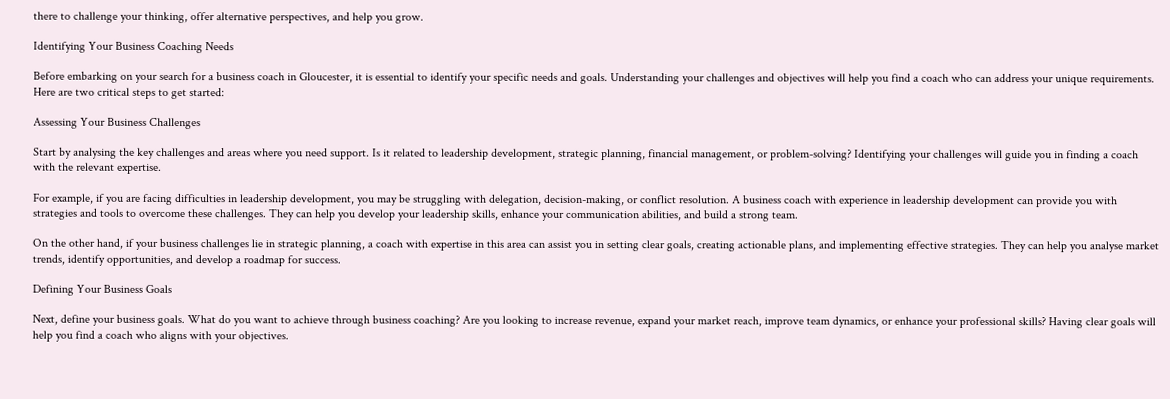there to challenge your thinking, offer alternative perspectives, and help you grow.

Identifying Your Business Coaching Needs

Before embarking on your search for a business coach in Gloucester, it is essential to identify your specific needs and goals. Understanding your challenges and objectives will help you find a coach who can address your unique requirements. Here are two critical steps to get started:

Assessing Your Business Challenges

Start by analysing the key challenges and areas where you need support. Is it related to leadership development, strategic planning, financial management, or problem-solving? Identifying your challenges will guide you in finding a coach with the relevant expertise.

For example, if you are facing difficulties in leadership development, you may be struggling with delegation, decision-making, or conflict resolution. A business coach with experience in leadership development can provide you with strategies and tools to overcome these challenges. They can help you develop your leadership skills, enhance your communication abilities, and build a strong team.

On the other hand, if your business challenges lie in strategic planning, a coach with expertise in this area can assist you in setting clear goals, creating actionable plans, and implementing effective strategies. They can help you analyse market trends, identify opportunities, and develop a roadmap for success.

Defining Your Business Goals

Next, define your business goals. What do you want to achieve through business coaching? Are you looking to increase revenue, expand your market reach, improve team dynamics, or enhance your professional skills? Having clear goals will help you find a coach who aligns with your objectives.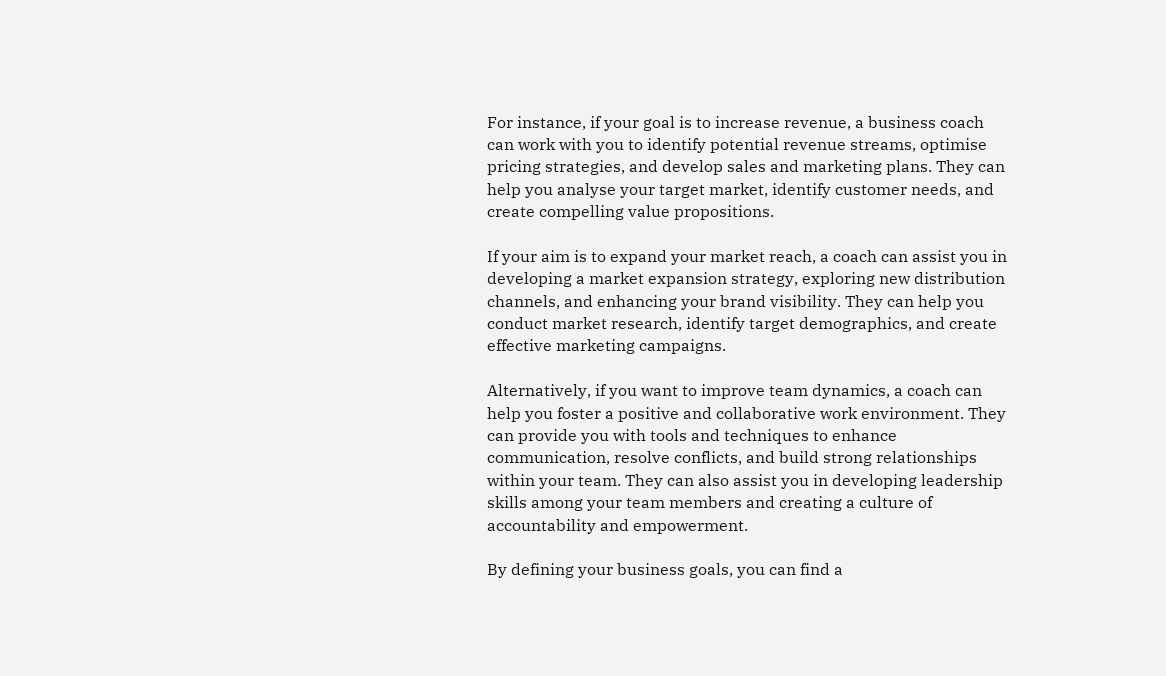For instance, if your goal is to increase revenue, a business coach can work with you to identify potential revenue streams, optimise pricing strategies, and develop sales and marketing plans. They can help you analyse your target market, identify customer needs, and create compelling value propositions.

If your aim is to expand your market reach, a coach can assist you in developing a market expansion strategy, exploring new distribution channels, and enhancing your brand visibility. They can help you conduct market research, identify target demographics, and create effective marketing campaigns.

Alternatively, if you want to improve team dynamics, a coach can help you foster a positive and collaborative work environment. They can provide you with tools and techniques to enhance communication, resolve conflicts, and build strong relationships within your team. They can also assist you in developing leadership skills among your team members and creating a culture of accountability and empowerment.

By defining your business goals, you can find a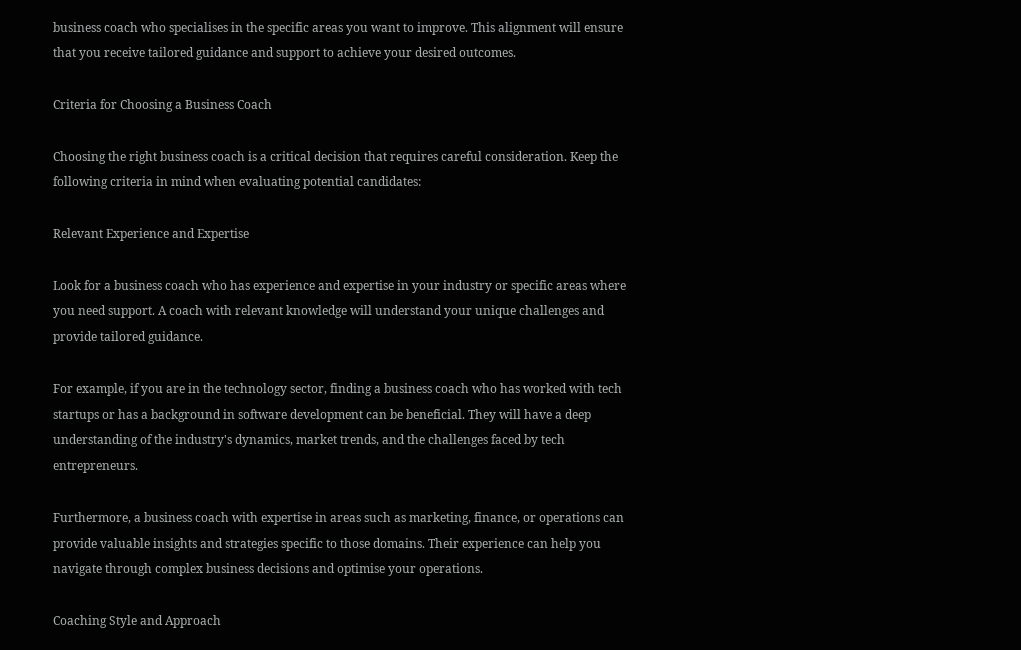business coach who specialises in the specific areas you want to improve. This alignment will ensure that you receive tailored guidance and support to achieve your desired outcomes.

Criteria for Choosing a Business Coach

Choosing the right business coach is a critical decision that requires careful consideration. Keep the following criteria in mind when evaluating potential candidates:

Relevant Experience and Expertise

Look for a business coach who has experience and expertise in your industry or specific areas where you need support. A coach with relevant knowledge will understand your unique challenges and provide tailored guidance.

For example, if you are in the technology sector, finding a business coach who has worked with tech startups or has a background in software development can be beneficial. They will have a deep understanding of the industry's dynamics, market trends, and the challenges faced by tech entrepreneurs.

Furthermore, a business coach with expertise in areas such as marketing, finance, or operations can provide valuable insights and strategies specific to those domains. Their experience can help you navigate through complex business decisions and optimise your operations.

Coaching Style and Approach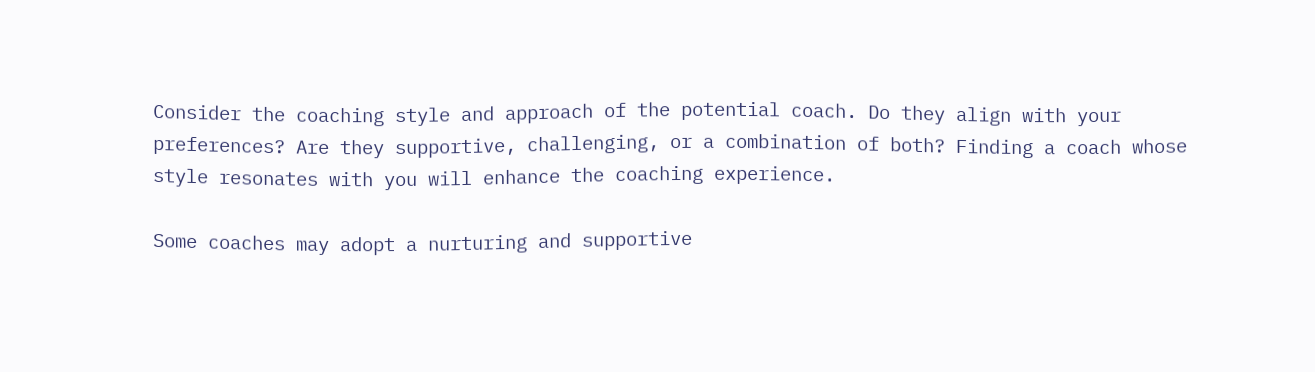Consider the coaching style and approach of the potential coach. Do they align with your preferences? Are they supportive, challenging, or a combination of both? Finding a coach whose style resonates with you will enhance the coaching experience.

Some coaches may adopt a nurturing and supportive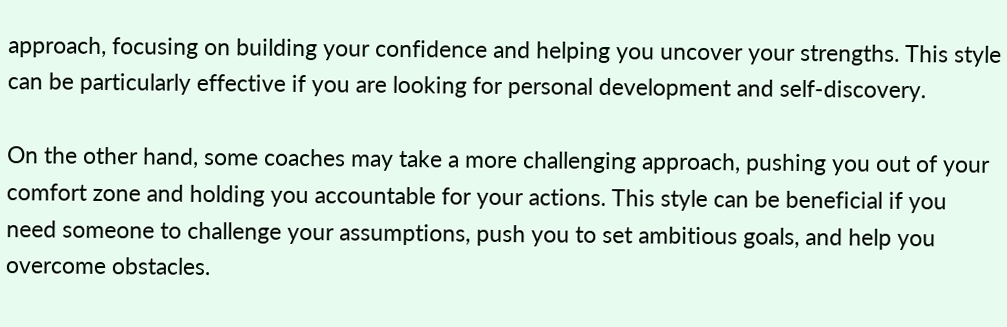approach, focusing on building your confidence and helping you uncover your strengths. This style can be particularly effective if you are looking for personal development and self-discovery.

On the other hand, some coaches may take a more challenging approach, pushing you out of your comfort zone and holding you accountable for your actions. This style can be beneficial if you need someone to challenge your assumptions, push you to set ambitious goals, and help you overcome obstacles.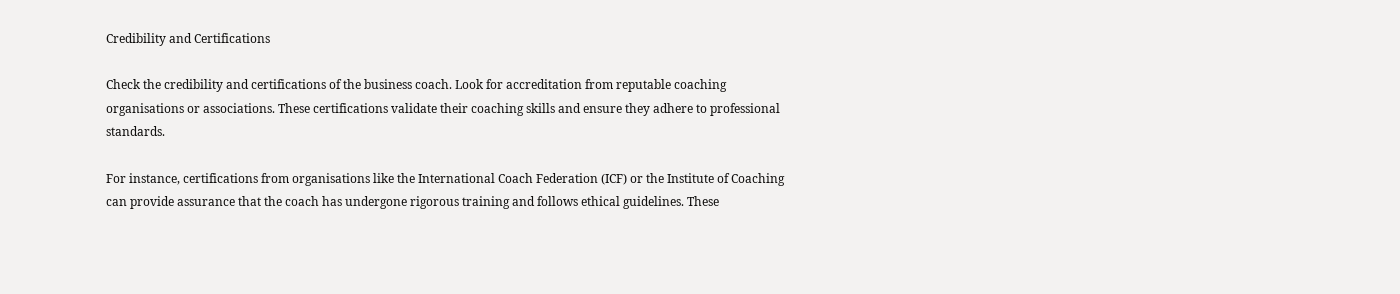Credibility and Certifications

Check the credibility and certifications of the business coach. Look for accreditation from reputable coaching organisations or associations. These certifications validate their coaching skills and ensure they adhere to professional standards.

For instance, certifications from organisations like the International Coach Federation (ICF) or the Institute of Coaching can provide assurance that the coach has undergone rigorous training and follows ethical guidelines. These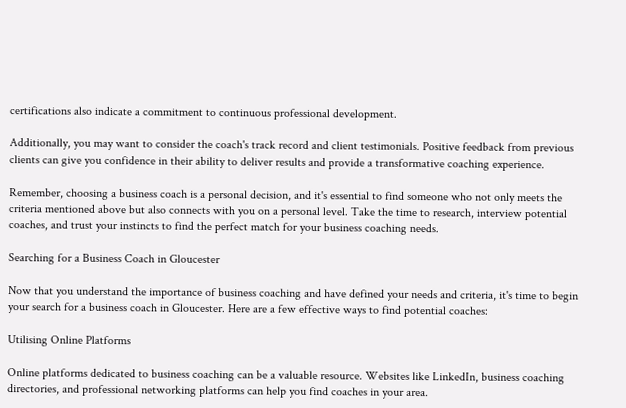certifications also indicate a commitment to continuous professional development.

Additionally, you may want to consider the coach's track record and client testimonials. Positive feedback from previous clients can give you confidence in their ability to deliver results and provide a transformative coaching experience.

Remember, choosing a business coach is a personal decision, and it's essential to find someone who not only meets the criteria mentioned above but also connects with you on a personal level. Take the time to research, interview potential coaches, and trust your instincts to find the perfect match for your business coaching needs.

Searching for a Business Coach in Gloucester

Now that you understand the importance of business coaching and have defined your needs and criteria, it's time to begin your search for a business coach in Gloucester. Here are a few effective ways to find potential coaches:

Utilising Online Platforms

Online platforms dedicated to business coaching can be a valuable resource. Websites like LinkedIn, business coaching directories, and professional networking platforms can help you find coaches in your area.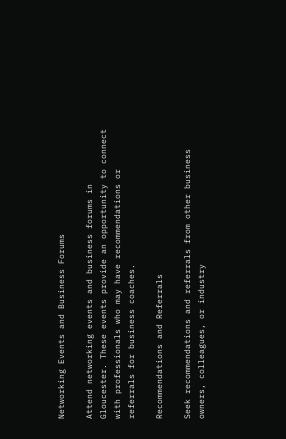Networking Events and Business Forums

Attend networking events and business forums in Gloucester. These events provide an opportunity to connect with professionals who may have recommendations or referrals for business coaches.

Recommendations and Referrals

Seek recommendations and referrals from other business owners, colleagues, or industry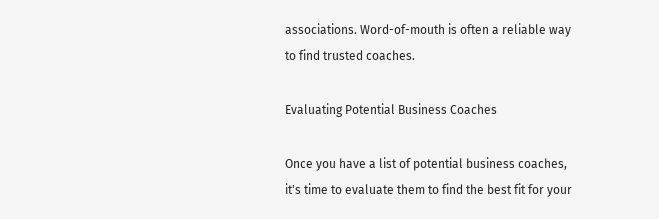associations. Word-of-mouth is often a reliable way to find trusted coaches.

Evaluating Potential Business Coaches

Once you have a list of potential business coaches, it's time to evaluate them to find the best fit for your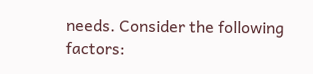needs. Consider the following factors: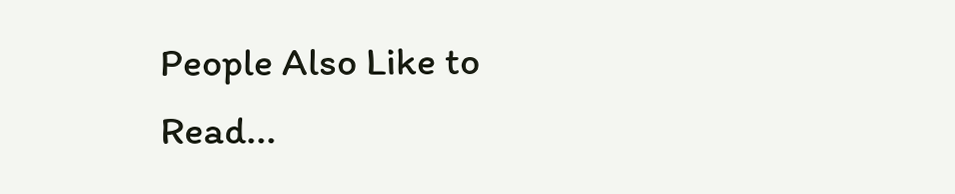People Also Like to Read...